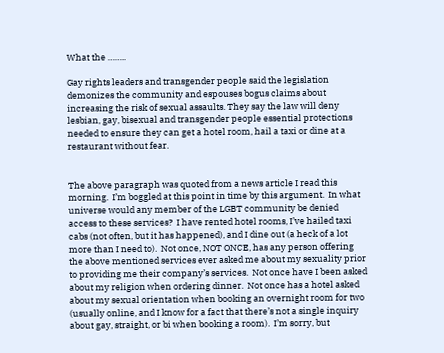What the ……..

Gay rights leaders and transgender people said the legislation demonizes the community and espouses bogus claims about increasing the risk of sexual assaults. They say the law will deny lesbian, gay, bisexual and transgender people essential protections needed to ensure they can get a hotel room, hail a taxi or dine at a restaurant without fear.


The above paragraph was quoted from a news article I read this morning.  I’m boggled at this point in time by this argument.  In what universe would any member of the LGBT community be denied access to these services?  I have rented hotel rooms, I’ve hailed taxi cabs (not often, but it has happened), and I dine out (a heck of a lot more than I need to).  Not once, NOT ONCE, has any person offering the above mentioned services ever asked me about my sexuality prior to providing me their company’s services.  Not once have I been asked about my religion when ordering dinner.  Not once has a hotel asked about my sexual orientation when booking an overnight room for two (usually online, and I know for a fact that there’s not a single inquiry about gay, straight, or bi when booking a room).  I’m sorry, but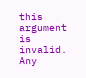this argument is invalid.  Any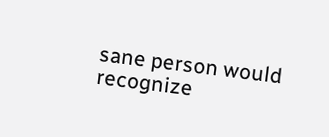sane person would recognize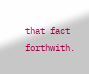that fact forthwith.